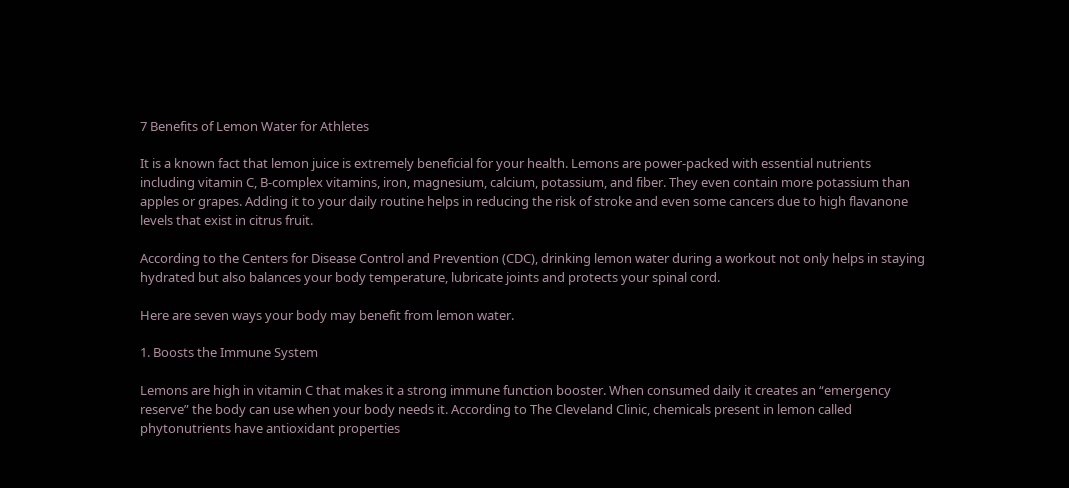7 Benefits of Lemon Water for Athletes

It is a known fact that lemon juice is extremely beneficial for your health. Lemons are power-packed with essential nutrients including vitamin C, B-complex vitamins, iron, magnesium, calcium, potassium, and fiber. They even contain more potassium than apples or grapes. Adding it to your daily routine helps in reducing the risk of stroke and even some cancers due to high flavanone levels that exist in citrus fruit.

According to the Centers for Disease Control and Prevention (CDC), drinking lemon water during a workout not only helps in staying hydrated but also balances your body temperature, lubricate joints and protects your spinal cord.

Here are seven ways your body may benefit from lemon water.

1. Boosts the Immune System

Lemons are high in vitamin C that makes it a strong immune function booster. When consumed daily it creates an “emergency reserve” the body can use when your body needs it. According to The Cleveland Clinic, chemicals present in lemon called phytonutrients have antioxidant properties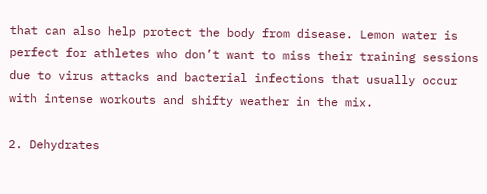that can also help protect the body from disease. Lemon water is perfect for athletes who don’t want to miss their training sessions due to virus attacks and bacterial infections that usually occur with intense workouts and shifty weather in the mix.

2. Dehydrates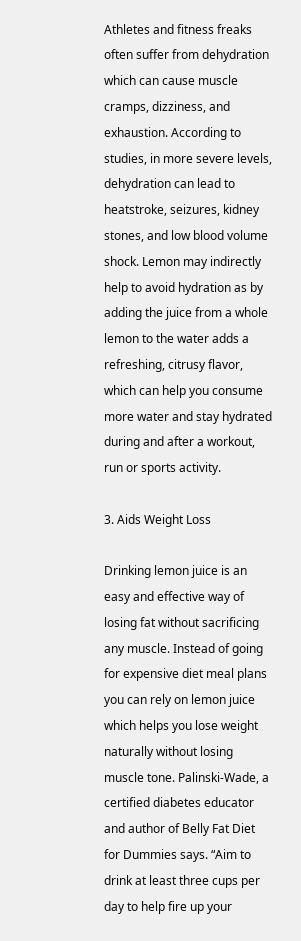Athletes and fitness freaks often suffer from dehydration which can cause muscle cramps, dizziness, and exhaustion. According to studies, in more severe levels, dehydration can lead to heatstroke, seizures, kidney stones, and low blood volume shock. Lemon may indirectly help to avoid hydration as by adding the juice from a whole lemon to the water adds a refreshing, citrusy flavor, which can help you consume more water and stay hydrated during and after a workout, run or sports activity.

3. Aids Weight Loss

Drinking lemon juice is an easy and effective way of losing fat without sacrificing any muscle. Instead of going for expensive diet meal plans you can rely on lemon juice which helps you lose weight naturally without losing muscle tone. Palinski-Wade, a certified diabetes educator and author of Belly Fat Diet for Dummies says. “Aim to drink at least three cups per day to help fire up your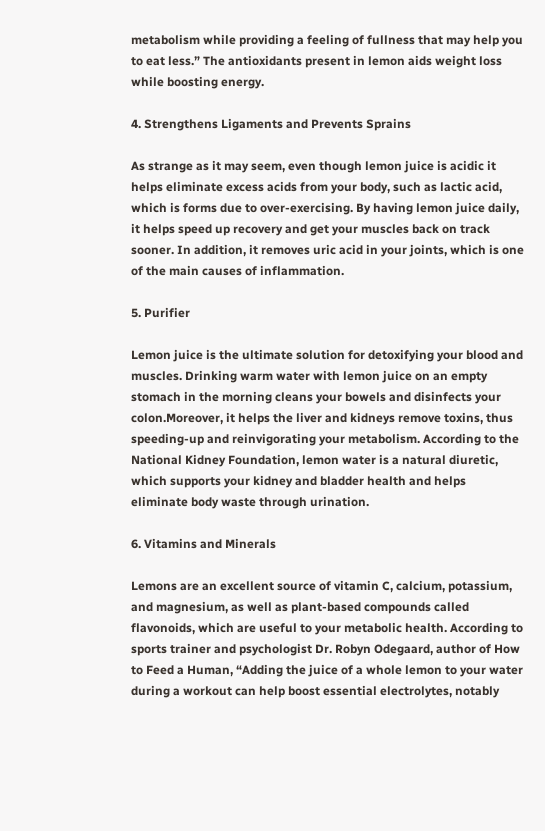metabolism while providing a feeling of fullness that may help you to eat less.” The antioxidants present in lemon aids weight loss while boosting energy.

4. Strengthens Ligaments and Prevents Sprains

As strange as it may seem, even though lemon juice is acidic it helps eliminate excess acids from your body, such as lactic acid, which is forms due to over-exercising. By having lemon juice daily, it helps speed up recovery and get your muscles back on track sooner. In addition, it removes uric acid in your joints, which is one of the main causes of inflammation.

5. Purifier

Lemon juice is the ultimate solution for detoxifying your blood and muscles. Drinking warm water with lemon juice on an empty stomach in the morning cleans your bowels and disinfects your colon.Moreover, it helps the liver and kidneys remove toxins, thus speeding-up and reinvigorating your metabolism. According to the National Kidney Foundation, lemon water is a natural diuretic, which supports your kidney and bladder health and helps eliminate body waste through urination.

6. Vitamins and Minerals

Lemons are an excellent source of vitamin C, calcium, potassium, and magnesium, as well as plant-based compounds called flavonoids, which are useful to your metabolic health. According to sports trainer and psychologist Dr. Robyn Odegaard, author of How to Feed a Human, “Adding the juice of a whole lemon to your water during a workout can help boost essential electrolytes, notably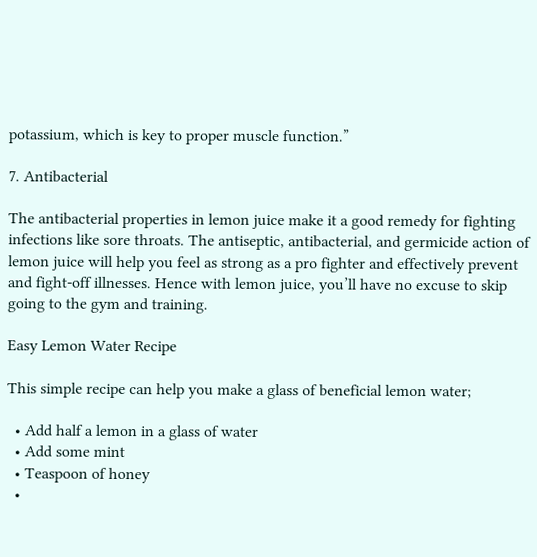potassium, which is key to proper muscle function.”

7. Antibacterial

The antibacterial properties in lemon juice make it a good remedy for fighting infections like sore throats. The antiseptic, antibacterial, and germicide action of lemon juice will help you feel as strong as a pro fighter and effectively prevent and fight-off illnesses. Hence with lemon juice, you’ll have no excuse to skip going to the gym and training.

Easy Lemon Water Recipe

This simple recipe can help you make a glass of beneficial lemon water;

  • Add half a lemon in a glass of water
  • Add some mint
  • Teaspoon of honey
  •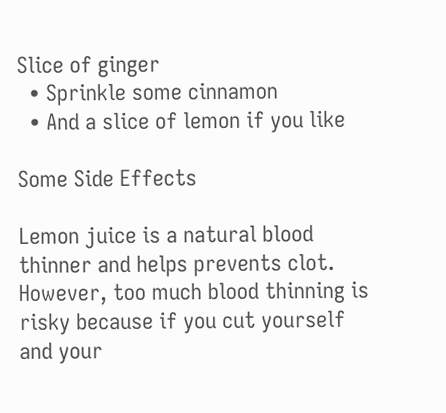Slice of ginger
  • Sprinkle some cinnamon
  • And a slice of lemon if you like

Some Side Effects

Lemon juice is a natural blood thinner and helps prevents clot. However, too much blood thinning is risky because if you cut yourself and your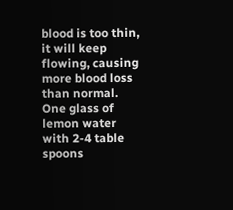blood is too thin, it will keep flowing, causing more blood loss than normal. One glass of lemon water with 2-4 table spoons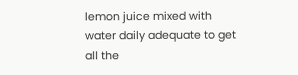lemon juice mixed with water daily adequate to get all the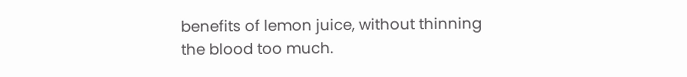benefits of lemon juice, without thinning the blood too much.